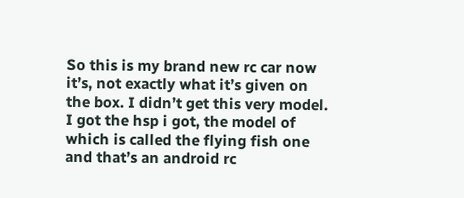So this is my brand new rc car now it’s, not exactly what it’s given on the box. I didn’t get this very model. I got the hsp i got, the model of which is called the flying fish one and that’s an android rc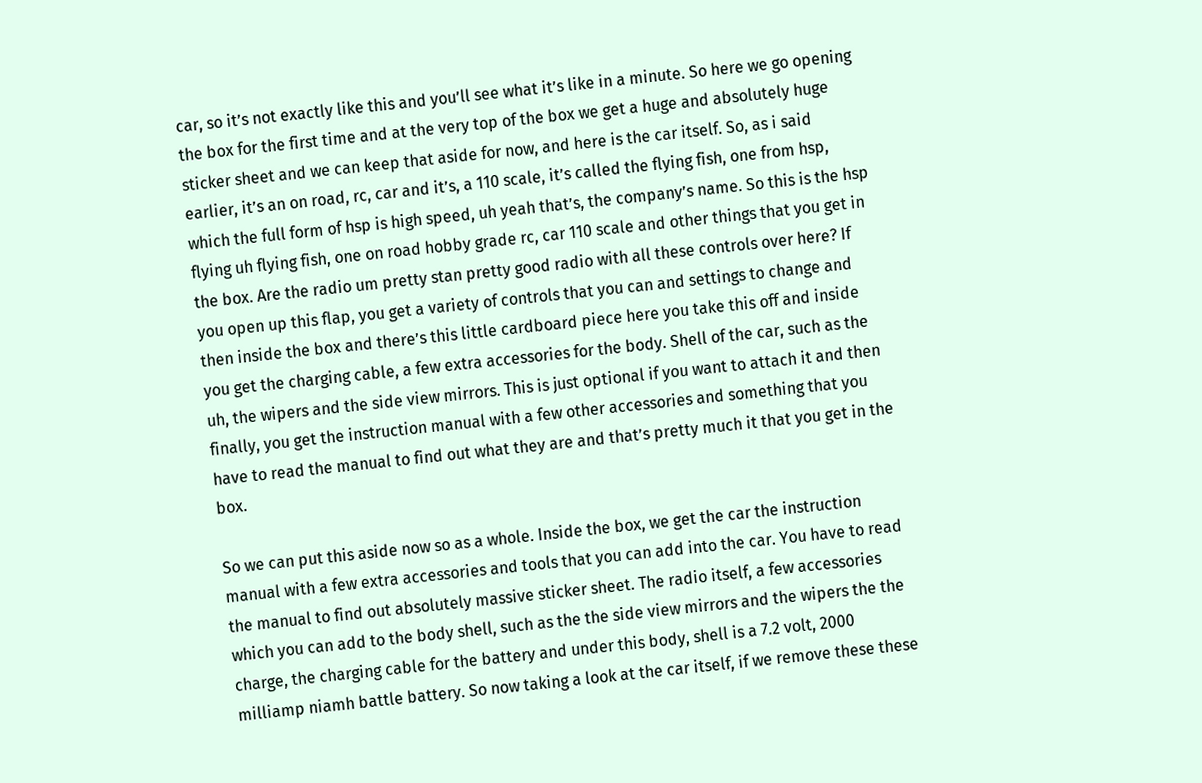car, so it’s not exactly like this and you’ll see what it’s like in a minute. So here we go opening the box for the first time and at the very top of the box we get a huge and absolutely huge sticker sheet and we can keep that aside for now, and here is the car itself. So, as i said earlier, it’s an on road, rc, car and it’s, a 110 scale, it’s called the flying fish, one from hsp, which the full form of hsp is high speed, uh yeah that’s, the company’s name. So this is the hsp flying uh flying fish, one on road hobby grade rc, car 110 scale and other things that you get in the box. Are the radio um pretty stan pretty good radio with all these controls over here? If you open up this flap, you get a variety of controls that you can and settings to change and then inside the box and there’s this little cardboard piece here you take this off and inside you get the charging cable, a few extra accessories for the body. Shell of the car, such as the uh, the wipers and the side view mirrors. This is just optional if you want to attach it and then finally, you get the instruction manual with a few other accessories and something that you have to read the manual to find out what they are and that’s pretty much it that you get in the box.

So we can put this aside now so as a whole. Inside the box, we get the car the instruction manual with a few extra accessories and tools that you can add into the car. You have to read the manual to find out absolutely massive sticker sheet. The radio itself, a few accessories which you can add to the body shell, such as the the side view mirrors and the wipers the the charge, the charging cable for the battery and under this body, shell is a 7.2 volt, 2000 milliamp niamh battle battery. So now taking a look at the car itself, if we remove these these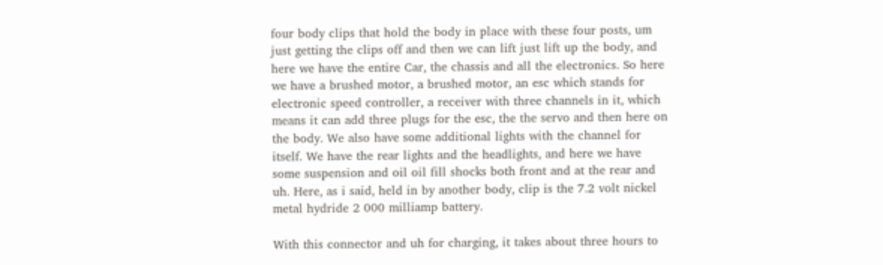four body clips that hold the body in place with these four posts, um just getting the clips off and then we can lift just lift up the body, and here we have the entire Car, the chassis and all the electronics. So here we have a brushed motor, a brushed motor, an esc which stands for electronic speed controller, a receiver with three channels in it, which means it can add three plugs for the esc, the the servo and then here on the body. We also have some additional lights with the channel for itself. We have the rear lights and the headlights, and here we have some suspension and oil oil fill shocks both front and at the rear and uh. Here, as i said, held in by another body, clip is the 7.2 volt nickel metal hydride 2 000 milliamp battery.

With this connector and uh for charging, it takes about three hours to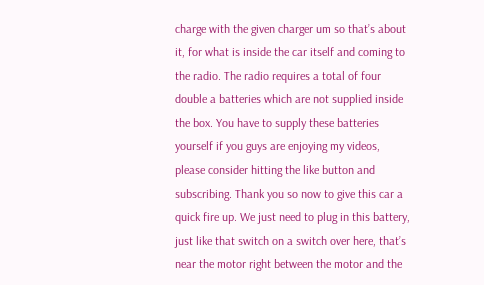charge with the given charger um so that’s about it, for what is inside the car itself and coming to the radio. The radio requires a total of four double a batteries which are not supplied inside the box. You have to supply these batteries yourself if you guys are enjoying my videos, please consider hitting the like button and subscribing. Thank you so now to give this car a quick fire up. We just need to plug in this battery, just like that switch on a switch over here, that’s near the motor right between the motor and the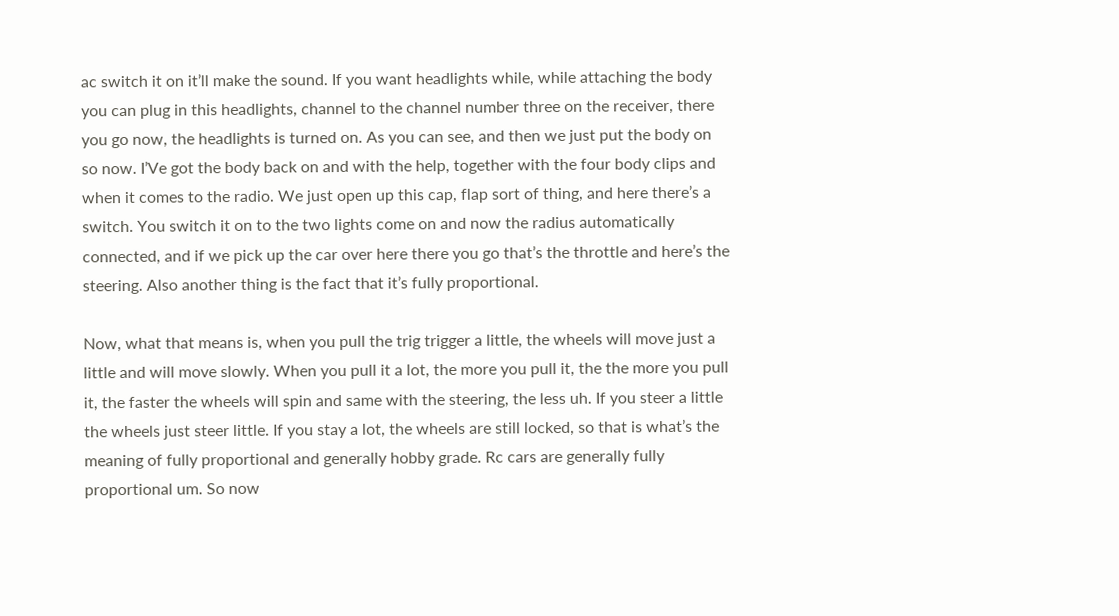ac switch it on it’ll make the sound. If you want headlights while, while attaching the body you can plug in this headlights, channel to the channel number three on the receiver, there you go now, the headlights is turned on. As you can see, and then we just put the body on so now. I’Ve got the body back on and with the help, together with the four body clips and when it comes to the radio. We just open up this cap, flap sort of thing, and here there’s a switch. You switch it on to the two lights come on and now the radius automatically connected, and if we pick up the car over here there you go that’s the throttle and here’s the steering. Also another thing is the fact that it’s fully proportional.

Now, what that means is, when you pull the trig trigger a little, the wheels will move just a little and will move slowly. When you pull it a lot, the more you pull it, the the more you pull it, the faster the wheels will spin and same with the steering, the less uh. If you steer a little the wheels just steer little. If you stay a lot, the wheels are still locked, so that is what’s the meaning of fully proportional and generally hobby grade. Rc cars are generally fully proportional um. So now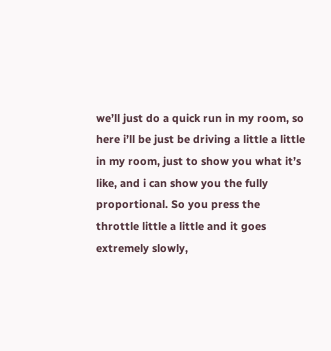we’ll just do a quick run in my room, so here i’ll be just be driving a little a little in my room, just to show you what it’s like, and i can show you the fully proportional. So you press the throttle little a little and it goes extremely slowly,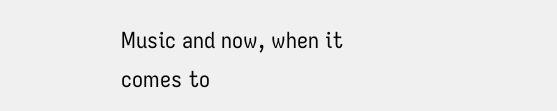Music and now, when it comes to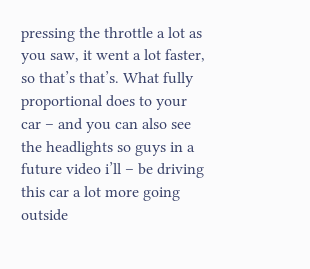pressing the throttle a lot as you saw, it went a lot faster, so that’s that’s. What fully proportional does to your car – and you can also see the headlights so guys in a future video i’ll – be driving this car a lot more going outside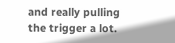and really pulling the trigger a lot.